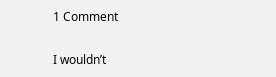1 Comment

I wouldn’t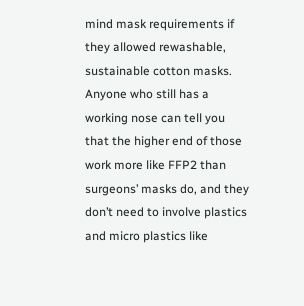mind mask requirements if they allowed rewashable, sustainable cotton masks. Anyone who still has a working nose can tell you that the higher end of those work more like FFP2 than surgeons’ masks do, and they don’t need to involve plastics and micro plastics like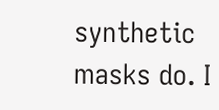synthetic masks do. I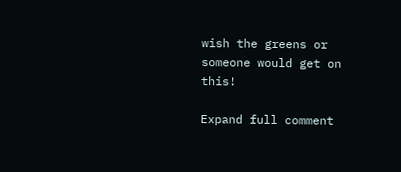wish the greens or someone would get on this!

Expand full comment